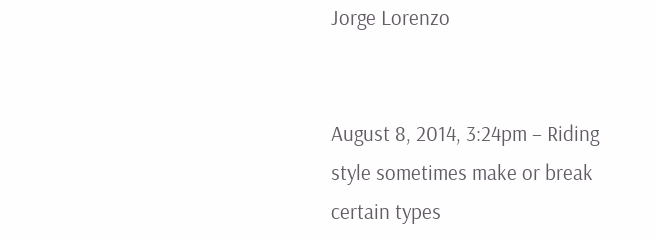Jorge Lorenzo


August 8, 2014, 3:24pm – Riding style sometimes make or break certain types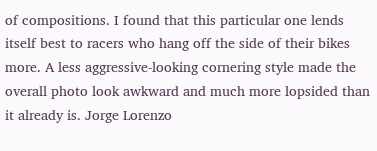of compositions. I found that this particular one lends itself best to racers who hang off the side of their bikes more. A less aggressive-looking cornering style made the overall photo look awkward and much more lopsided than it already is. Jorge Lorenzo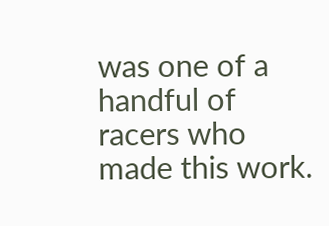was one of a handful of racers who made this work.